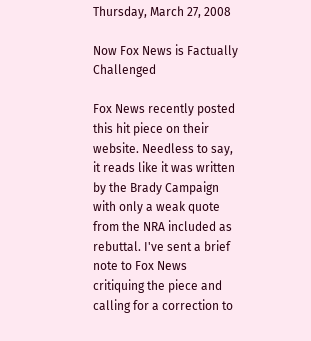Thursday, March 27, 2008

Now Fox News is Factually Challenged

Fox News recently posted this hit piece on their website. Needless to say, it reads like it was written by the Brady Campaign with only a weak quote from the NRA included as rebuttal. I've sent a brief note to Fox News critiquing the piece and calling for a correction to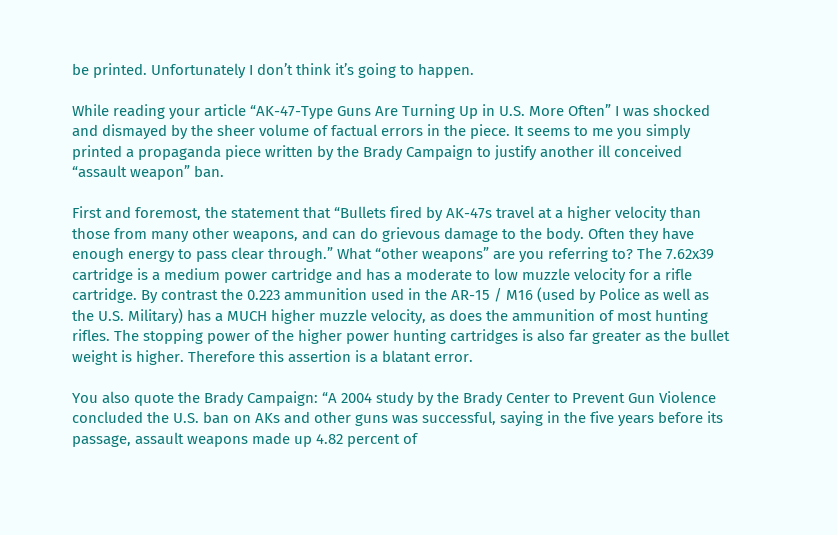be printed. Unfortunately I don’t think it’s going to happen.

While reading your article “AK-47-Type Guns Are Turning Up in U.S. More Often” I was shocked and dismayed by the sheer volume of factual errors in the piece. It seems to me you simply printed a propaganda piece written by the Brady Campaign to justify another ill conceived “assault weapon” ban.

First and foremost, the statement that “Bullets fired by AK-47s travel at a higher velocity than those from many other weapons, and can do grievous damage to the body. Often they have enough energy to pass clear through.” What “other weapons” are you referring to? The 7.62x39 cartridge is a medium power cartridge and has a moderate to low muzzle velocity for a rifle cartridge. By contrast the 0.223 ammunition used in the AR-15 / M16 (used by Police as well as the U.S. Military) has a MUCH higher muzzle velocity, as does the ammunition of most hunting rifles. The stopping power of the higher power hunting cartridges is also far greater as the bullet weight is higher. Therefore this assertion is a blatant error.

You also quote the Brady Campaign: “A 2004 study by the Brady Center to Prevent Gun Violence concluded the U.S. ban on AKs and other guns was successful, saying in the five years before its passage, assault weapons made up 4.82 percent of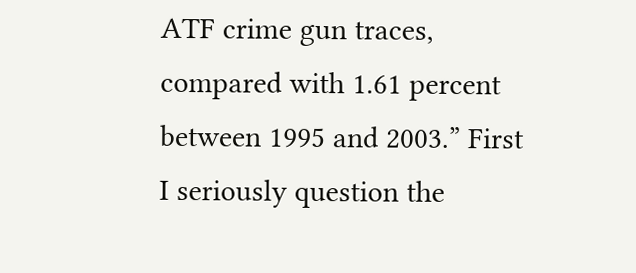ATF crime gun traces, compared with 1.61 percent between 1995 and 2003.” First I seriously question the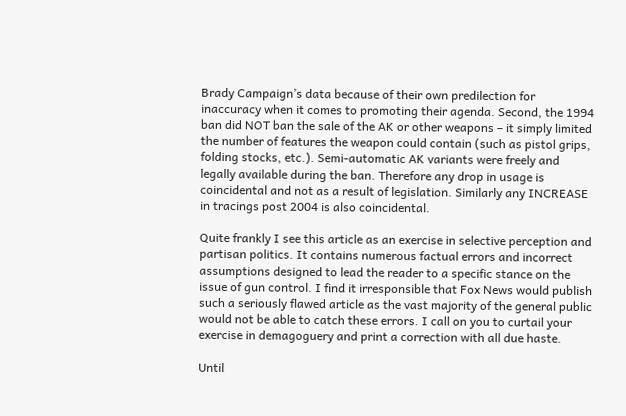Brady Campaign’s data because of their own predilection for inaccuracy when it comes to promoting their agenda. Second, the 1994 ban did NOT ban the sale of the AK or other weapons – it simply limited the number of features the weapon could contain (such as pistol grips, folding stocks, etc.). Semi-automatic AK variants were freely and legally available during the ban. Therefore any drop in usage is coincidental and not as a result of legislation. Similarly any INCREASE in tracings post 2004 is also coincidental.

Quite frankly I see this article as an exercise in selective perception and partisan politics. It contains numerous factual errors and incorrect assumptions designed to lead the reader to a specific stance on the issue of gun control. I find it irresponsible that Fox News would publish such a seriously flawed article as the vast majority of the general public would not be able to catch these errors. I call on you to curtail your exercise in demagoguery and print a correction with all due haste.

Until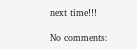next time!!!

No comments: